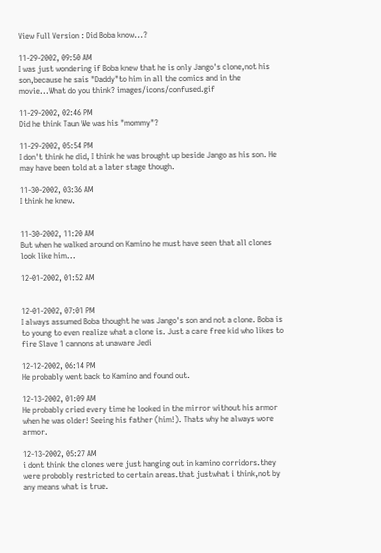View Full Version : Did Boba know...?

11-29-2002, 09:50 AM
I was just wondering if Boba knew that he is only Jango's clone,not his son,because he sais "Daddy"to him in all the comics and in the movie...What do you think? images/icons/confused.gif

11-29-2002, 02:46 PM
Did he think Taun We was his "mommy"?

11-29-2002, 05:54 PM
I don't think he did, I think he was brought up beside Jango as his son. He may have been told at a later stage though.

11-30-2002, 03:36 AM
I think he knew.


11-30-2002, 11:20 AM
But when he walked around on Kamino he must have seen that all clones look like him...

12-01-2002, 01:52 AM


12-01-2002, 07:01 PM
I always assumed Boba thought he was Jango's son and not a clone. Boba is to young to even realize what a clone is. Just a care free kid who likes to fire Slave 1 cannons at unaware Jedi

12-12-2002, 06:14 PM
He probably went back to Kamino and found out.

12-13-2002, 01:09 AM
He probably cried every time he looked in the mirror without his armor when he was older! Seeing his father (him!). Thats why he always wore armor.

12-13-2002, 05:27 AM
i dont think the clones were just hanging out in kamino corridors.they were probobly restricted to certain areas.that justwhat i think,not by any means what is true.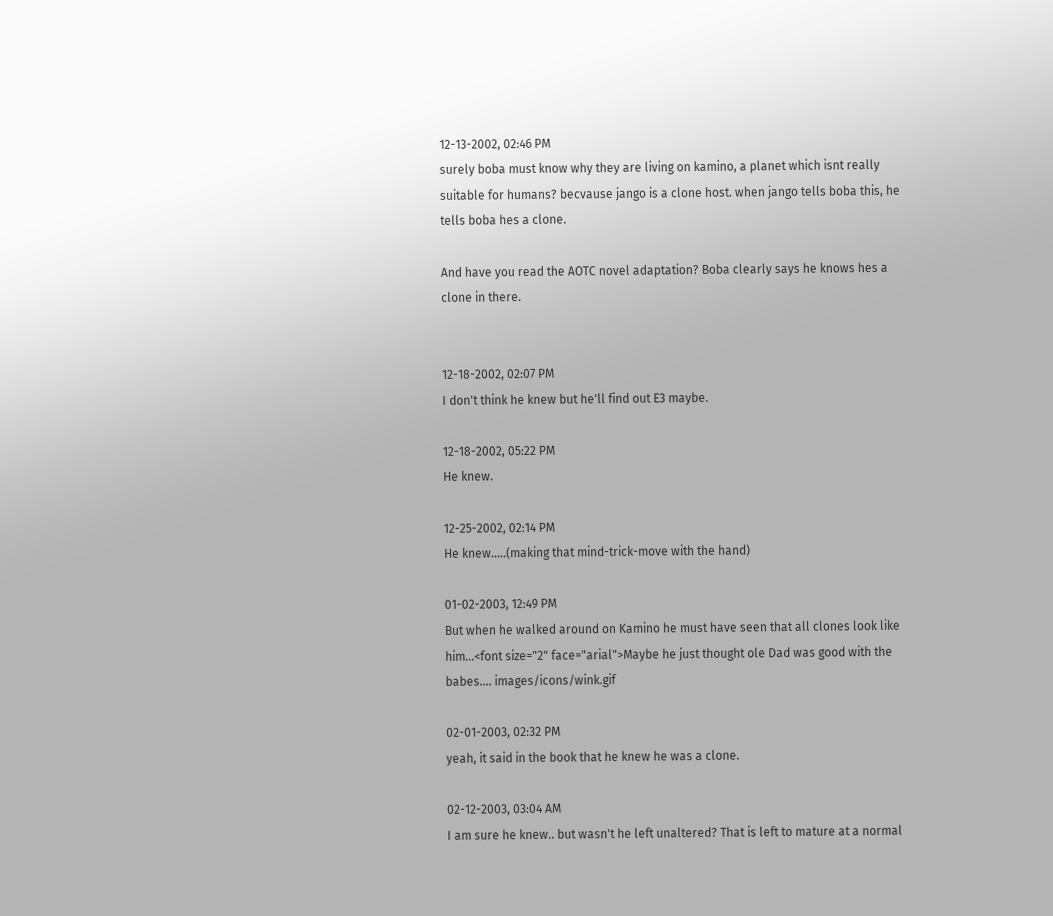12-13-2002, 02:46 PM
surely boba must know why they are living on kamino, a planet which isnt really suitable for humans? becvause jango is a clone host. when jango tells boba this, he tells boba hes a clone.

And have you read the AOTC novel adaptation? Boba clearly says he knows hes a clone in there.


12-18-2002, 02:07 PM
I don't think he knew but he'll find out E3 maybe.

12-18-2002, 05:22 PM
He knew.

12-25-2002, 02:14 PM
He knew.....(making that mind-trick-move with the hand)

01-02-2003, 12:49 PM
But when he walked around on Kamino he must have seen that all clones look like him...<font size="2" face="arial">Maybe he just thought ole Dad was good with the babes.... images/icons/wink.gif

02-01-2003, 02:32 PM
yeah, it said in the book that he knew he was a clone.

02-12-2003, 03:04 AM
I am sure he knew.. but wasn't he left unaltered? That is left to mature at a normal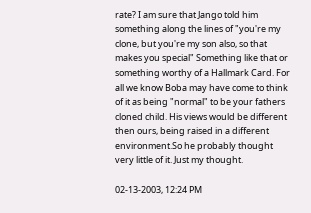rate? I am sure that Jango told him something along the lines of "you're my clone, but you're my son also, so that makes you special" Something like that or something worthy of a Hallmark Card. For all we know Boba may have come to think of it as being "normal" to be your fathers cloned child. His views would be different then ours, being raised in a different environment.So he probably thought very little of it. Just my thought.

02-13-2003, 12:24 PM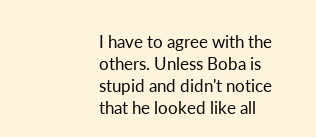I have to agree with the others. Unless Boba is stupid and didn't notice that he looked like all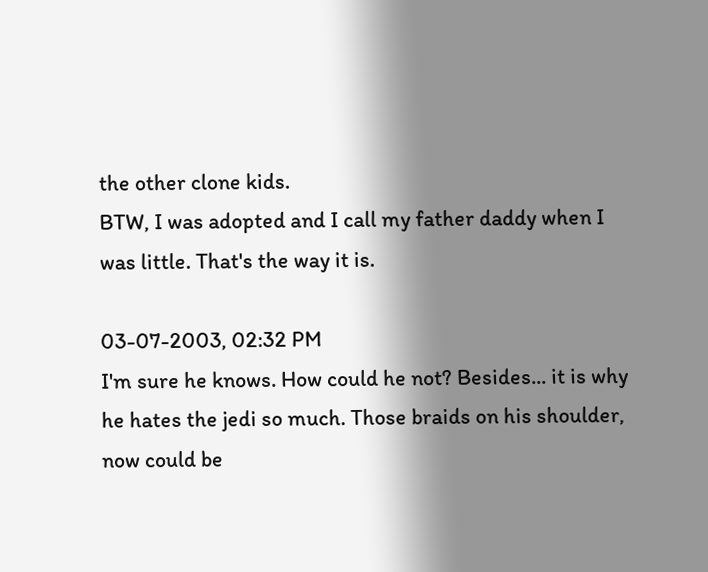the other clone kids.
BTW, I was adopted and I call my father daddy when I was little. That's the way it is.

03-07-2003, 02:32 PM
I'm sure he knows. How could he not? Besides... it is why he hates the jedi so much. Those braids on his shoulder, now could be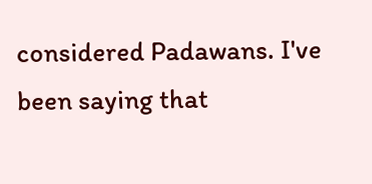considered Padawans. I've been saying that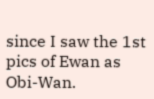since I saw the 1st pics of Ewan as Obi-Wan.